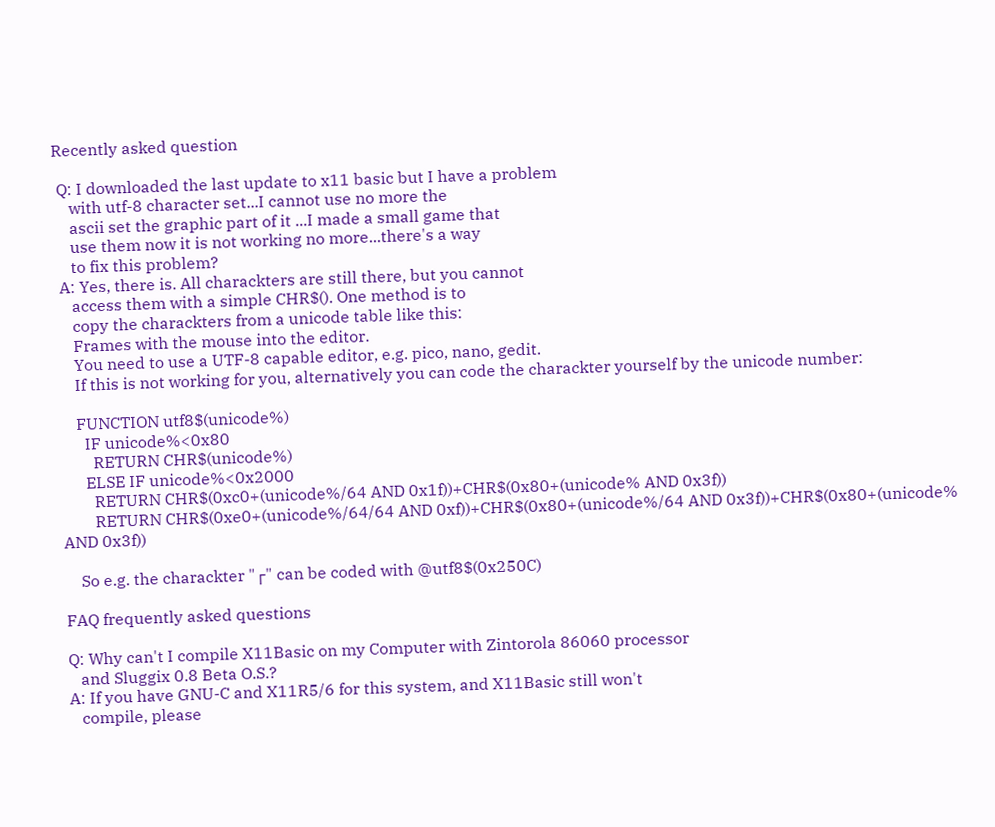Recently asked question

 Q: I downloaded the last update to x11 basic but I have a problem
    with utf-8 character set...I cannot use no more the
    ascii set the graphic part of it ...I made a small game that
    use them now it is not working no more...there's a way
    to fix this problem?
 A: Yes, there is. All charackters are still there, but you cannot
    access them with a simple CHR$(). One method is to
    copy the charackters from a unicode table like this:
    Frames with the mouse into the editor.
    You need to use a UTF-8 capable editor, e.g. pico, nano, gedit.
    If this is not working for you, alternatively you can code the charackter yourself by the unicode number:

    FUNCTION utf8$(unicode%)
      IF unicode%<0x80
        RETURN CHR$(unicode%)
      ELSE IF unicode%<0x2000
        RETURN CHR$(0xc0+(unicode%/64 AND 0x1f))+CHR$(0x80+(unicode% AND 0x3f))
        RETURN CHR$(0xe0+(unicode%/64/64 AND 0xf))+CHR$(0x80+(unicode%/64 AND 0x3f))+CHR$(0x80+(unicode% AND 0x3f))

    So e.g. the charackter "┌" can be coded with @utf8$(0x250C)

FAQ frequently asked questions

Q: Why can't I compile X11Basic on my Computer with Zintorola 86060 processor
   and Sluggix 0.8 Beta O.S.?
A: If you have GNU-C and X11R5/6 for this system, and X11Basic still won't
   compile, please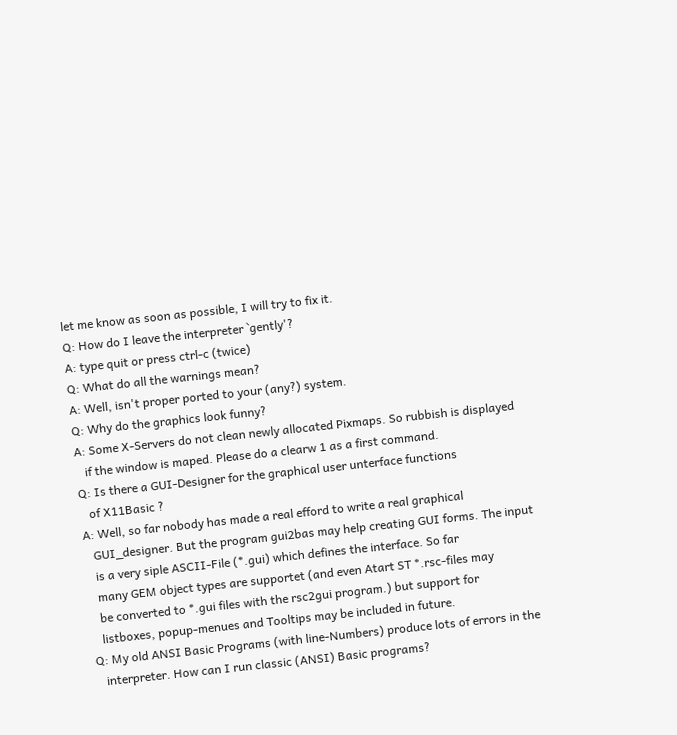let me know as soon as possible, I will try to fix it.
Q: How do I leave the interpreter `gently'?
A: type quit or press ctrl-c (twice)
Q: What do all the warnings mean?
A: Well, isn't proper ported to your (any?) system.
Q: Why do the graphics look funny?
A: Some X-Servers do not clean newly allocated Pixmaps. So rubbish is displayed
   if the window is maped. Please do a clearw 1 as a first command.
Q: Is there a GUI-Designer for the graphical user unterface functions
   of X11Basic ?
A: Well, so far nobody has made a real efford to write a real graphical
   GUI_designer. But the program gui2bas may help creating GUI forms. The input
   is a very siple ASCII-File (*.gui) which defines the interface. So far
   many GEM object types are supportet (and even Atart ST *.rsc-files may
   be converted to *.gui files with the rsc2gui program.) but support for
   listboxes, popup-menues and Tooltips may be included in future.
Q: My old ANSI Basic Programs (with line-Numbers) produce lots of errors in the
   interpreter. How can I run classic (ANSI) Basic programs?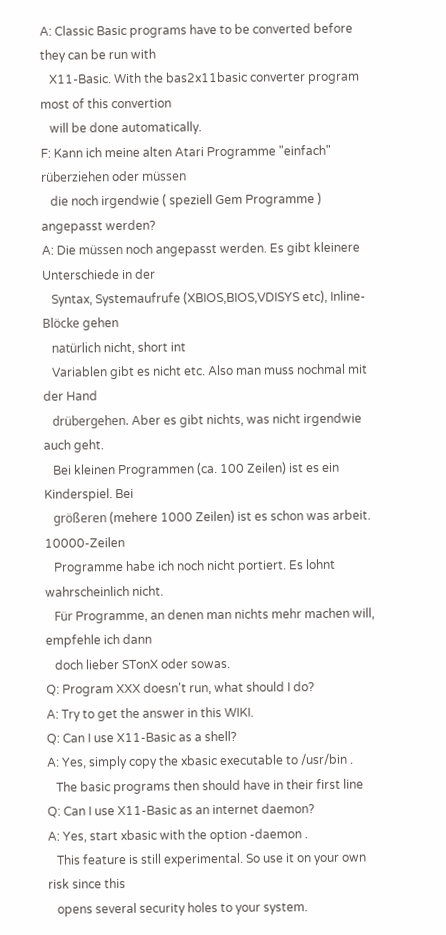A: Classic Basic programs have to be converted before they can be run with
   X11-Basic. With the bas2x11basic converter program most of this convertion
   will be done automatically.
F: Kann ich meine alten Atari Programme "einfach" rüberziehen oder müssen
   die noch irgendwie ( speziell Gem Programme ) angepasst werden?
A: Die müssen noch angepasst werden. Es gibt kleinere Unterschiede in der
   Syntax, Systemaufrufe (XBIOS,BIOS,VDISYS etc), Inline-Blöcke gehen
   natürlich nicht, short int
   Variablen gibt es nicht etc. Also man muss nochmal mit der Hand
   drübergehen. Aber es gibt nichts, was nicht irgendwie auch geht.
   Bei kleinen Programmen (ca. 100 Zeilen) ist es ein Kinderspiel. Bei
   größeren (mehere 1000 Zeilen) ist es schon was arbeit. 10000-Zeilen
   Programme habe ich noch nicht portiert. Es lohnt wahrscheinlich nicht.
   Für Programme, an denen man nichts mehr machen will, empfehle ich dann
   doch lieber STonX oder sowas.
Q: Program XXX doesn't run, what should I do?
A: Try to get the answer in this WIKI.
Q: Can I use X11-Basic as a shell?
A: Yes, simply copy the xbasic executable to /usr/bin .
   The basic programs then should have in their first line
Q: Can I use X11-Basic as an internet daemon?
A: Yes, start xbasic with the option -daemon .
   This feature is still experimental. So use it on your own risk since this
   opens several security holes to your system.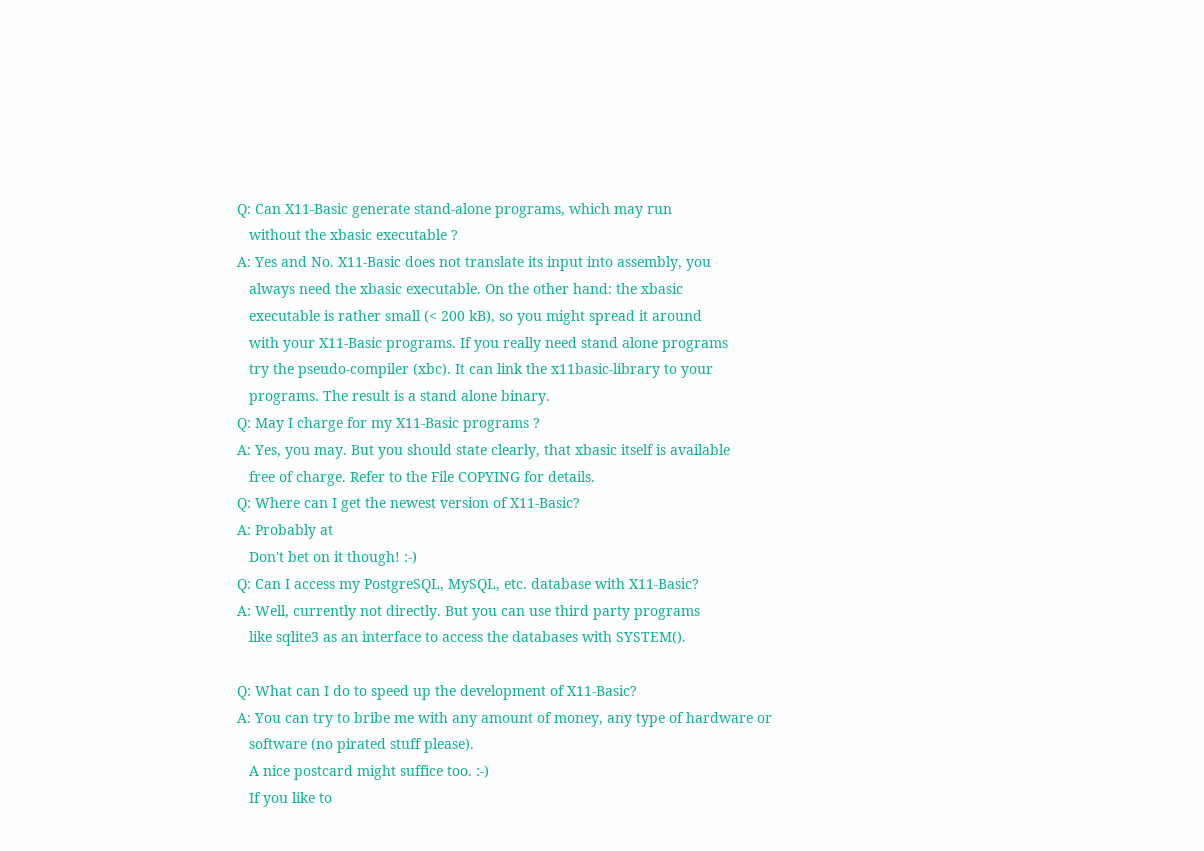Q: Can X11-Basic generate stand-alone programs, which may run
   without the xbasic executable ?
A: Yes and No. X11-Basic does not translate its input into assembly, you
   always need the xbasic executable. On the other hand: the xbasic
   executable is rather small (< 200 kB), so you might spread it around
   with your X11-Basic programs. If you really need stand alone programs
   try the pseudo-compiler (xbc). It can link the x11basic-library to your
   programs. The result is a stand alone binary.
Q: May I charge for my X11-Basic programs ?
A: Yes, you may. But you should state clearly, that xbasic itself is available
   free of charge. Refer to the File COPYING for details.
Q: Where can I get the newest version of X11-Basic?
A: Probably at
   Don't bet on it though! :-)
Q: Can I access my PostgreSQL, MySQL, etc. database with X11-Basic?
A: Well, currently not directly. But you can use third party programs
   like sqlite3 as an interface to access the databases with SYSTEM().

Q: What can I do to speed up the development of X11-Basic?
A: You can try to bribe me with any amount of money, any type of hardware or
   software (no pirated stuff please).
   A nice postcard might suffice too. :-)
   If you like to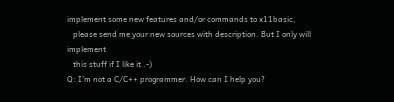implement some new features and/or commands to x11basic,
   please send me your new sources with description. But I only will implement
   this stuff if I like it .-)
Q: I'm not a C/C++ programmer. How can I help you?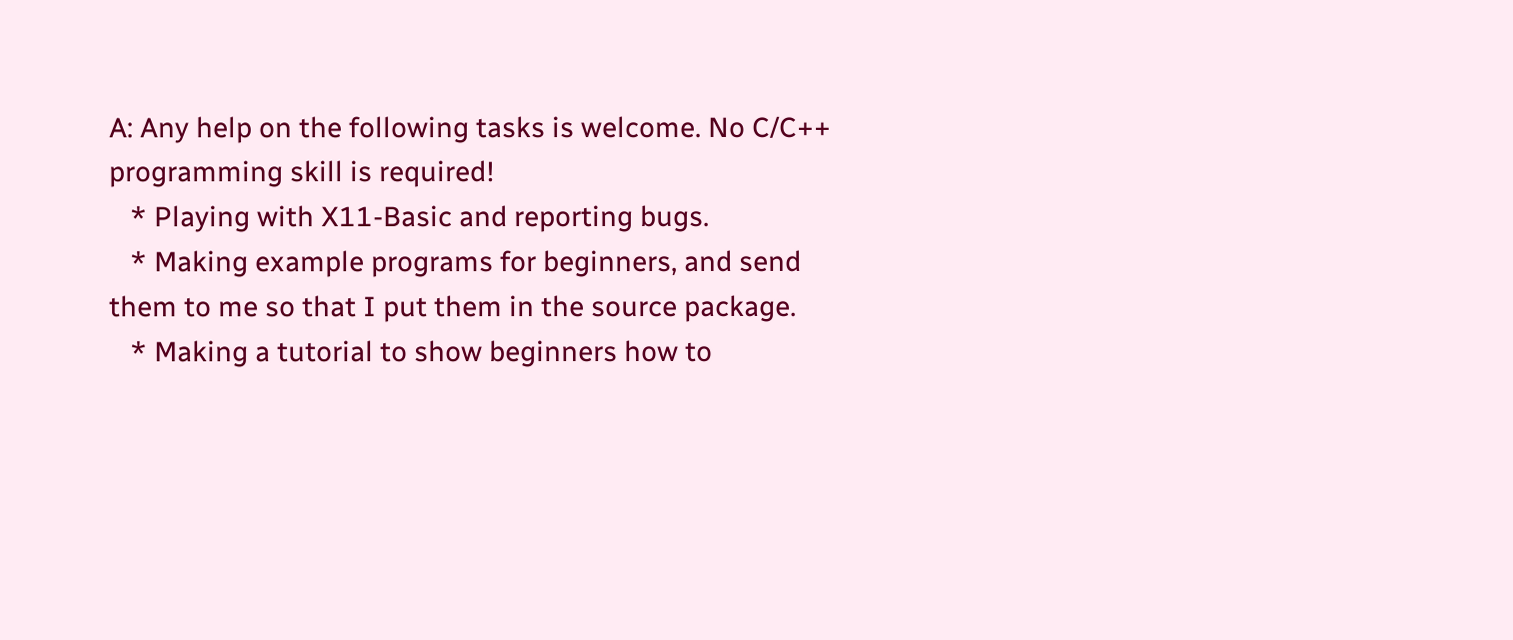A: Any help on the following tasks is welcome. No C/C++ programming skill is required!
   * Playing with X11-Basic and reporting bugs.
   * Making example programs for beginners, and send them to me so that I put them in the source package.
   * Making a tutorial to show beginners how to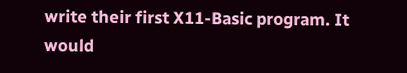write their first X11-Basic program. It would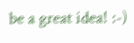be a great idea! :-)